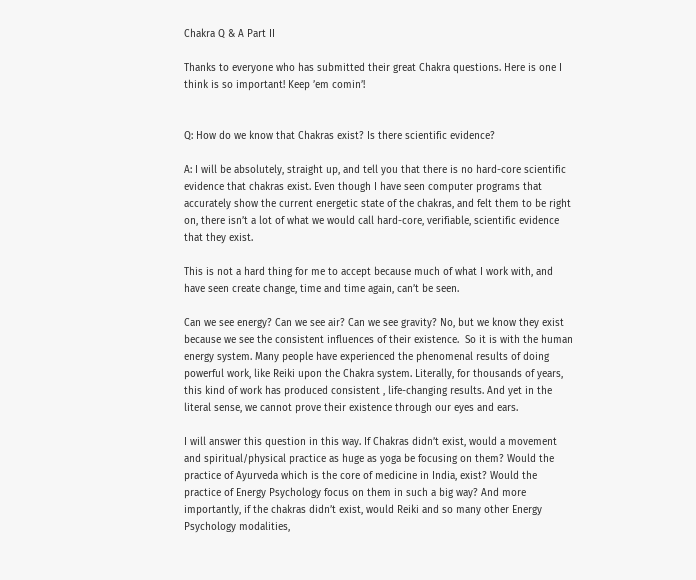Chakra Q & A Part II

Thanks to everyone who has submitted their great Chakra questions. Here is one I think is so important! Keep ’em comin’!


Q: How do we know that Chakras exist? Is there scientific evidence?

A: I will be absolutely, straight up, and tell you that there is no hard-core scientific evidence that chakras exist. Even though I have seen computer programs that accurately show the current energetic state of the chakras, and felt them to be right on, there isn’t a lot of what we would call hard-core, verifiable, scientific evidence that they exist.

This is not a hard thing for me to accept because much of what I work with, and have seen create change, time and time again, can’t be seen.

Can we see energy? Can we see air? Can we see gravity? No, but we know they exist because we see the consistent influences of their existence.  So it is with the human energy system. Many people have experienced the phenomenal results of doing powerful work, like Reiki upon the Chakra system. Literally, for thousands of years, this kind of work has produced consistent , life-changing results. And yet in the literal sense, we cannot prove their existence through our eyes and ears.

I will answer this question in this way. If Chakras didn’t exist, would a movement and spiritual/physical practice as huge as yoga be focusing on them? Would the practice of Ayurveda which is the core of medicine in India, exist? Would the practice of Energy Psychology focus on them in such a big way? And more importantly, if the chakras didn’t exist, would Reiki and so many other Energy Psychology modalities,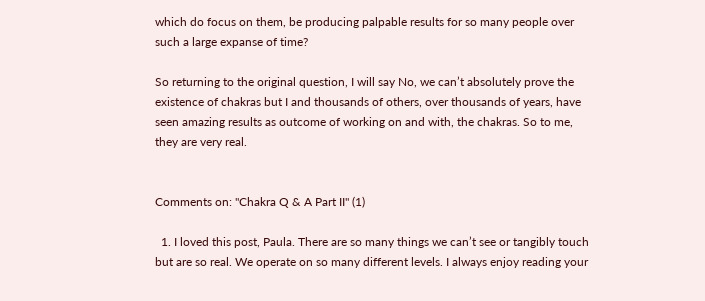which do focus on them, be producing palpable results for so many people over such a large expanse of time?

So returning to the original question, I will say No, we can’t absolutely prove the existence of chakras but I and thousands of others, over thousands of years, have seen amazing results as outcome of working on and with, the chakras. So to me, they are very real.


Comments on: "Chakra Q & A Part II" (1)

  1. I loved this post, Paula. There are so many things we can’t see or tangibly touch but are so real. We operate on so many different levels. I always enjoy reading your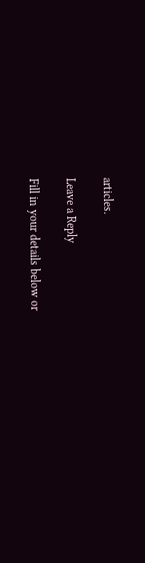articles.

Leave a Reply

Fill in your details below or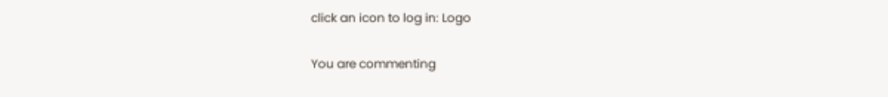click an icon to log in: Logo

You are commenting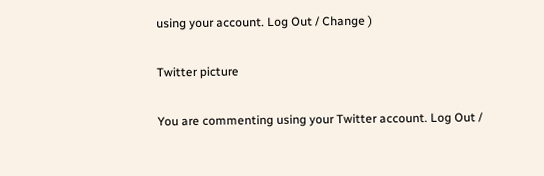using your account. Log Out / Change )

Twitter picture

You are commenting using your Twitter account. Log Out /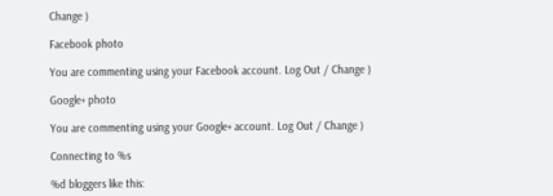Change )

Facebook photo

You are commenting using your Facebook account. Log Out / Change )

Google+ photo

You are commenting using your Google+ account. Log Out / Change )

Connecting to %s

%d bloggers like this: